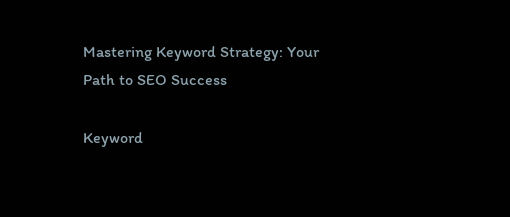Mastering Keyword Strategy: Your Path to SEO Success

Keyword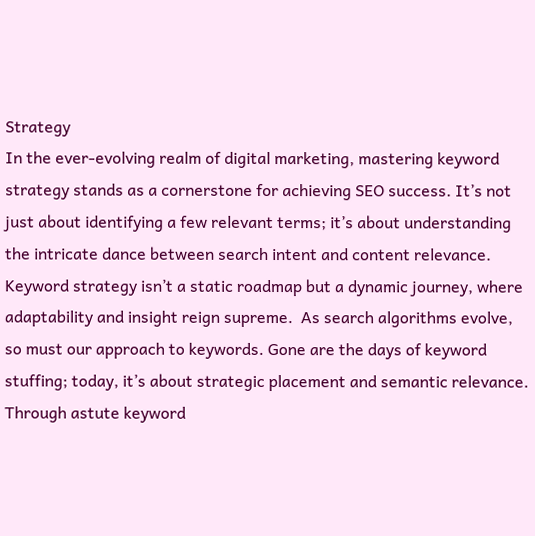Strategy
In the ever-evolving realm of digital marketing, mastering keyword strategy stands as a cornerstone for achieving SEO success. It’s not just about identifying a few relevant terms; it’s about understanding the intricate dance between search intent and content relevance. Keyword strategy isn’t a static roadmap but a dynamic journey, where adaptability and insight reign supreme.  As search algorithms evolve, so must our approach to keywords. Gone are the days of keyword stuffing; today, it’s about strategic placement and semantic relevance. Through astute keyword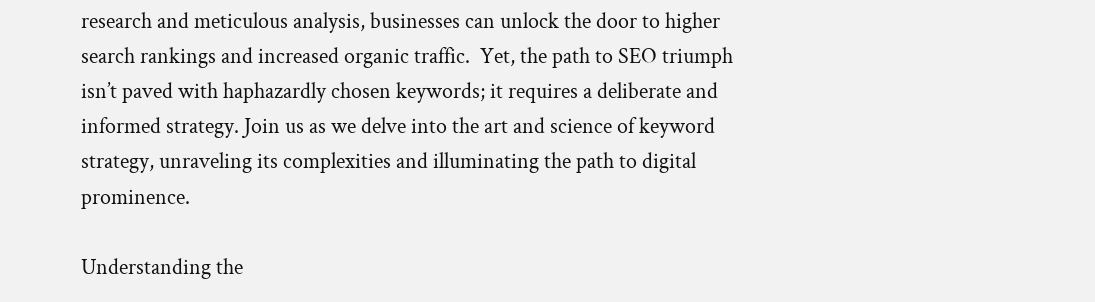research and meticulous analysis, businesses can unlock the door to higher search rankings and increased organic traffic.  Yet, the path to SEO triumph isn’t paved with haphazardly chosen keywords; it requires a deliberate and informed strategy. Join us as we delve into the art and science of keyword strategy, unraveling its complexities and illuminating the path to digital prominence.

Understanding the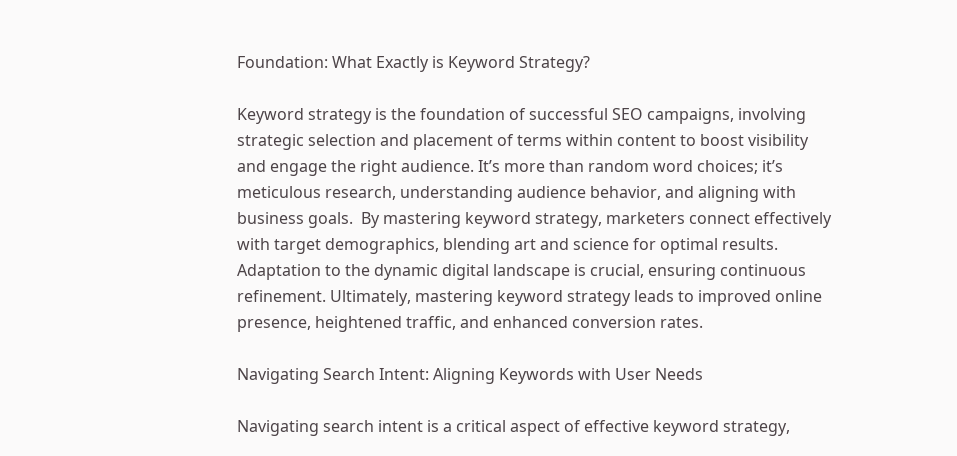Foundation: What Exactly is Keyword Strategy?

Keyword strategy is the foundation of successful SEO campaigns, involving strategic selection and placement of terms within content to boost visibility and engage the right audience. It’s more than random word choices; it’s meticulous research, understanding audience behavior, and aligning with business goals.  By mastering keyword strategy, marketers connect effectively with target demographics, blending art and science for optimal results. Adaptation to the dynamic digital landscape is crucial, ensuring continuous refinement. Ultimately, mastering keyword strategy leads to improved online presence, heightened traffic, and enhanced conversion rates.

Navigating Search Intent: Aligning Keywords with User Needs

Navigating search intent is a critical aspect of effective keyword strategy,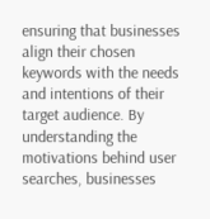ensuring that businesses align their chosen keywords with the needs and intentions of their target audience. By understanding the motivations behind user searches, businesses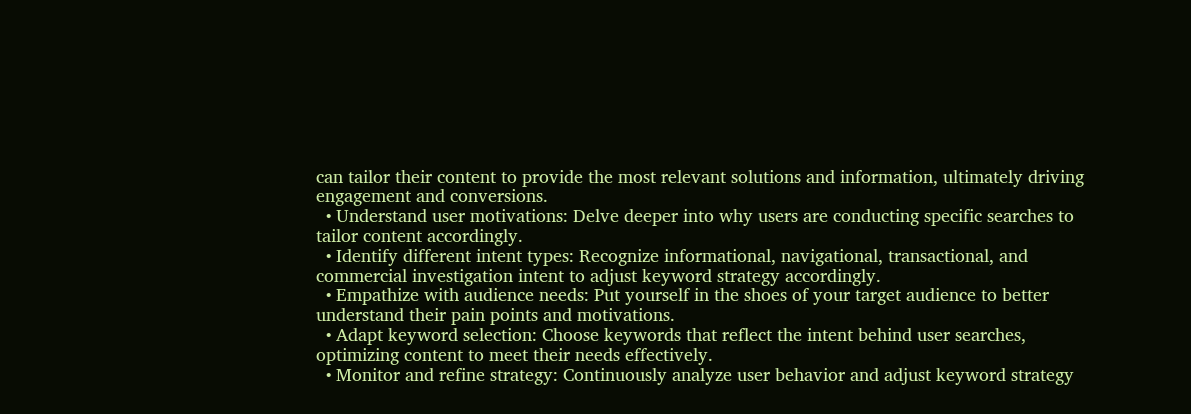can tailor their content to provide the most relevant solutions and information, ultimately driving engagement and conversions.
  • Understand user motivations: Delve deeper into why users are conducting specific searches to tailor content accordingly.
  • Identify different intent types: Recognize informational, navigational, transactional, and commercial investigation intent to adjust keyword strategy accordingly.
  • Empathize with audience needs: Put yourself in the shoes of your target audience to better understand their pain points and motivations.
  • Adapt keyword selection: Choose keywords that reflect the intent behind user searches, optimizing content to meet their needs effectively.
  • Monitor and refine strategy: Continuously analyze user behavior and adjust keyword strategy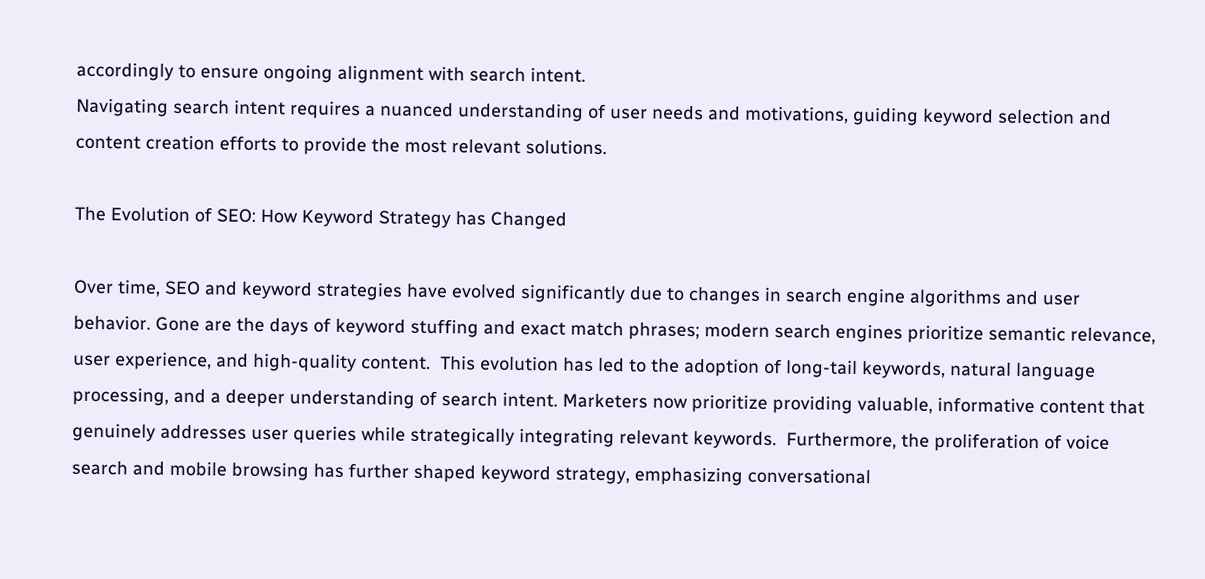accordingly to ensure ongoing alignment with search intent.
Navigating search intent requires a nuanced understanding of user needs and motivations, guiding keyword selection and content creation efforts to provide the most relevant solutions.

The Evolution of SEO: How Keyword Strategy has Changed

Over time, SEO and keyword strategies have evolved significantly due to changes in search engine algorithms and user behavior. Gone are the days of keyword stuffing and exact match phrases; modern search engines prioritize semantic relevance, user experience, and high-quality content.  This evolution has led to the adoption of long-tail keywords, natural language processing, and a deeper understanding of search intent. Marketers now prioritize providing valuable, informative content that genuinely addresses user queries while strategically integrating relevant keywords.  Furthermore, the proliferation of voice search and mobile browsing has further shaped keyword strategy, emphasizing conversational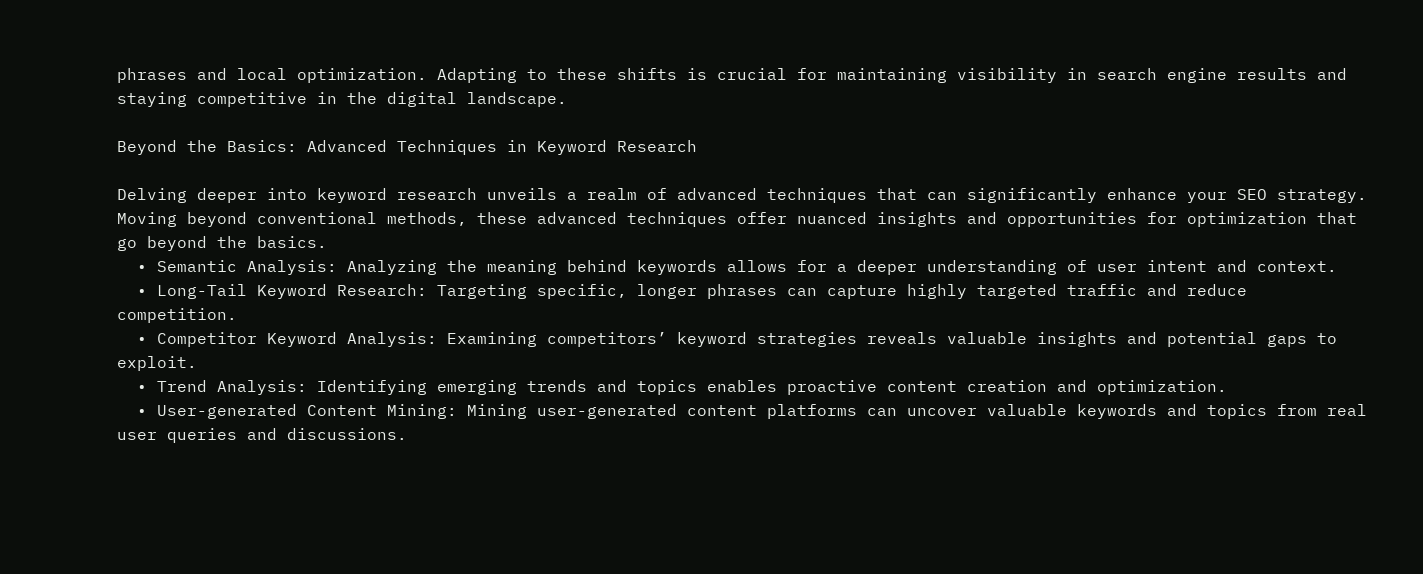phrases and local optimization. Adapting to these shifts is crucial for maintaining visibility in search engine results and staying competitive in the digital landscape.

Beyond the Basics: Advanced Techniques in Keyword Research

Delving deeper into keyword research unveils a realm of advanced techniques that can significantly enhance your SEO strategy. Moving beyond conventional methods, these advanced techniques offer nuanced insights and opportunities for optimization that go beyond the basics.
  • Semantic Analysis: Analyzing the meaning behind keywords allows for a deeper understanding of user intent and context.
  • Long-Tail Keyword Research: Targeting specific, longer phrases can capture highly targeted traffic and reduce competition.
  • Competitor Keyword Analysis: Examining competitors’ keyword strategies reveals valuable insights and potential gaps to exploit.
  • Trend Analysis: Identifying emerging trends and topics enables proactive content creation and optimization.
  • User-generated Content Mining: Mining user-generated content platforms can uncover valuable keywords and topics from real user queries and discussions.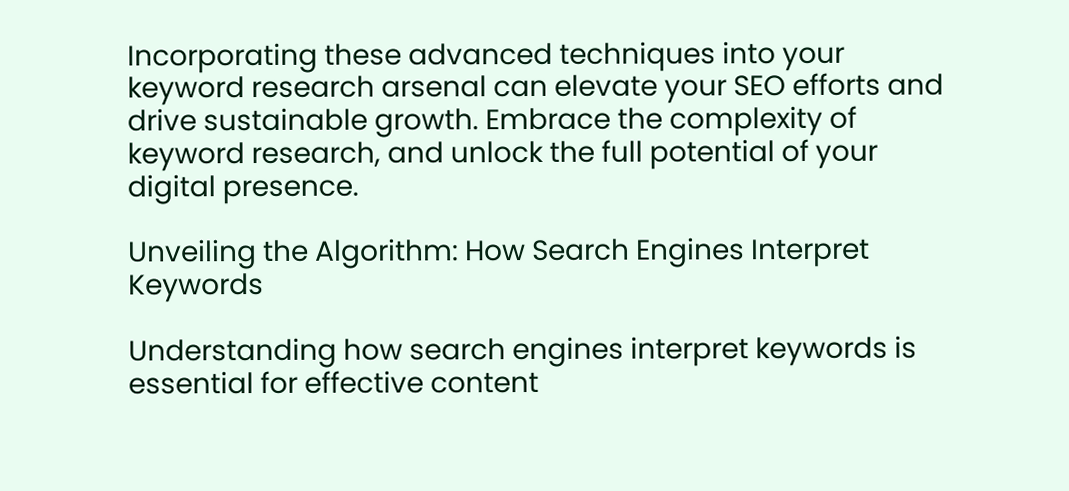Incorporating these advanced techniques into your keyword research arsenal can elevate your SEO efforts and drive sustainable growth. Embrace the complexity of keyword research, and unlock the full potential of your digital presence.

Unveiling the Algorithm: How Search Engines Interpret Keywords

Understanding how search engines interpret keywords is essential for effective content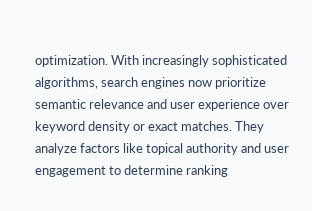optimization. With increasingly sophisticated algorithms, search engines now prioritize semantic relevance and user experience over keyword density or exact matches. They analyze factors like topical authority and user engagement to determine ranking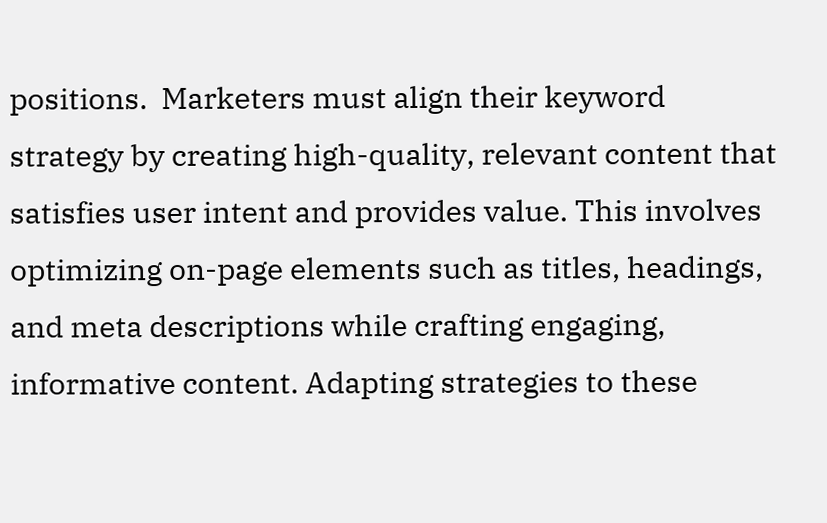positions.  Marketers must align their keyword strategy by creating high-quality, relevant content that satisfies user intent and provides value. This involves optimizing on-page elements such as titles, headings, and meta descriptions while crafting engaging, informative content. Adapting strategies to these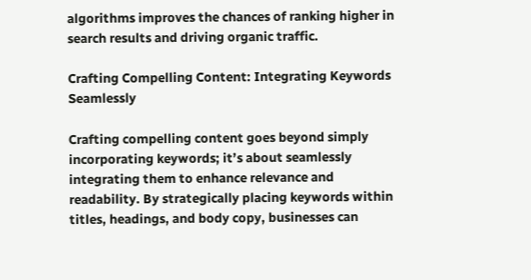algorithms improves the chances of ranking higher in search results and driving organic traffic.

Crafting Compelling Content: Integrating Keywords Seamlessly

Crafting compelling content goes beyond simply incorporating keywords; it’s about seamlessly integrating them to enhance relevance and readability. By strategically placing keywords within titles, headings, and body copy, businesses can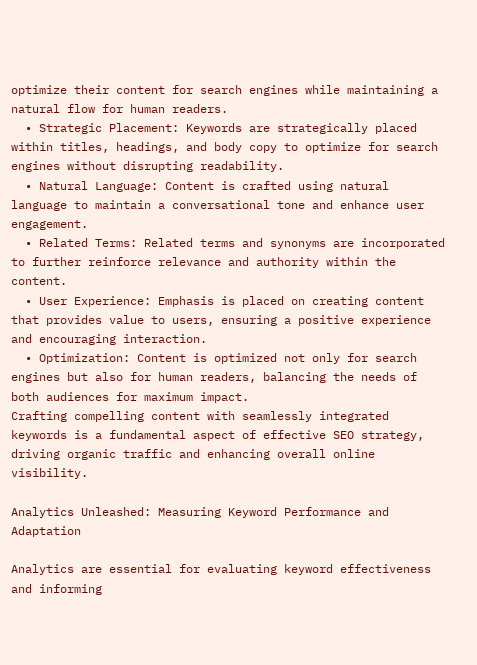optimize their content for search engines while maintaining a natural flow for human readers.
  • Strategic Placement: Keywords are strategically placed within titles, headings, and body copy to optimize for search engines without disrupting readability.
  • Natural Language: Content is crafted using natural language to maintain a conversational tone and enhance user engagement.
  • Related Terms: Related terms and synonyms are incorporated to further reinforce relevance and authority within the content.
  • User Experience: Emphasis is placed on creating content that provides value to users, ensuring a positive experience and encouraging interaction.
  • Optimization: Content is optimized not only for search engines but also for human readers, balancing the needs of both audiences for maximum impact.
Crafting compelling content with seamlessly integrated keywords is a fundamental aspect of effective SEO strategy, driving organic traffic and enhancing overall online visibility.

Analytics Unleashed: Measuring Keyword Performance and Adaptation

Analytics are essential for evaluating keyword effectiveness and informing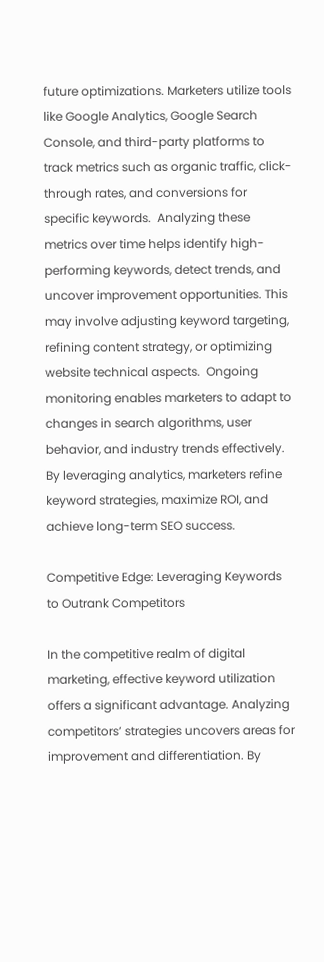future optimizations. Marketers utilize tools like Google Analytics, Google Search Console, and third-party platforms to track metrics such as organic traffic, click-through rates, and conversions for specific keywords.  Analyzing these metrics over time helps identify high-performing keywords, detect trends, and uncover improvement opportunities. This may involve adjusting keyword targeting, refining content strategy, or optimizing website technical aspects.  Ongoing monitoring enables marketers to adapt to changes in search algorithms, user behavior, and industry trends effectively. By leveraging analytics, marketers refine keyword strategies, maximize ROI, and achieve long-term SEO success.

Competitive Edge: Leveraging Keywords to Outrank Competitors

In the competitive realm of digital marketing, effective keyword utilization offers a significant advantage. Analyzing competitors’ strategies uncovers areas for improvement and differentiation. By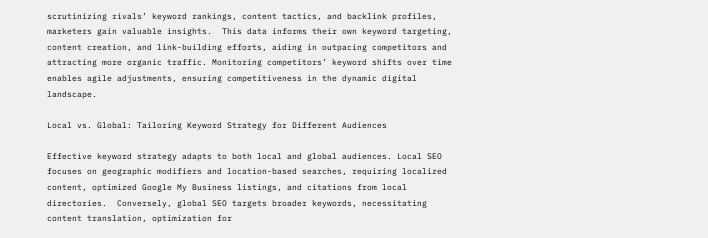scrutinizing rivals’ keyword rankings, content tactics, and backlink profiles, marketers gain valuable insights.  This data informs their own keyword targeting, content creation, and link-building efforts, aiding in outpacing competitors and attracting more organic traffic. Monitoring competitors’ keyword shifts over time enables agile adjustments, ensuring competitiveness in the dynamic digital landscape.

Local vs. Global: Tailoring Keyword Strategy for Different Audiences

Effective keyword strategy adapts to both local and global audiences. Local SEO focuses on geographic modifiers and location-based searches, requiring localized content, optimized Google My Business listings, and citations from local directories.  Conversely, global SEO targets broader keywords, necessitating content translation, optimization for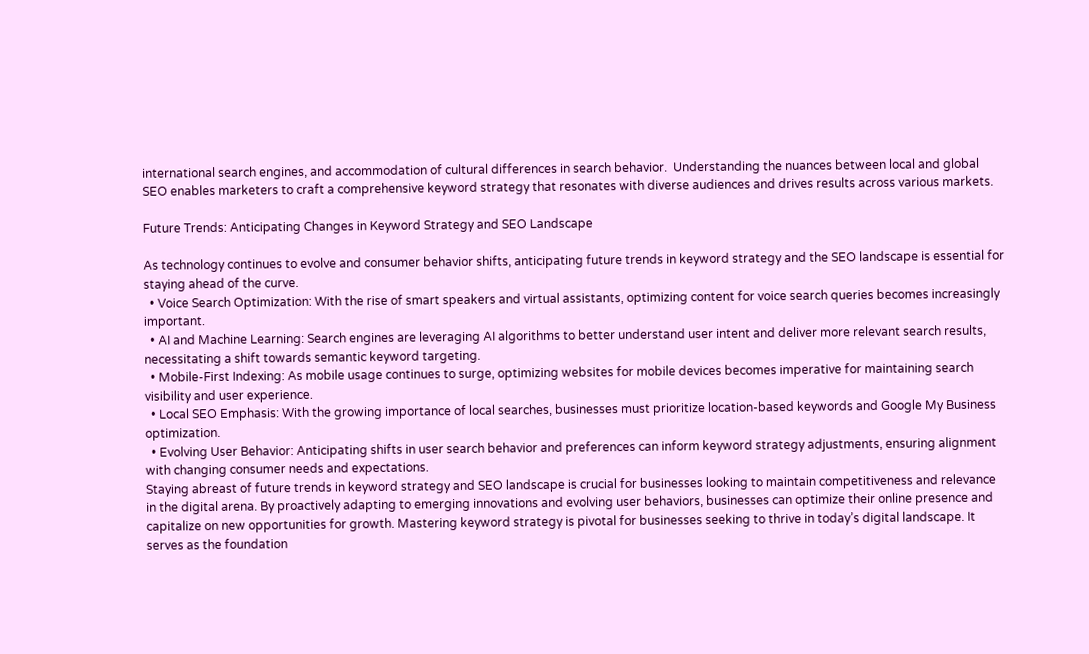international search engines, and accommodation of cultural differences in search behavior.  Understanding the nuances between local and global SEO enables marketers to craft a comprehensive keyword strategy that resonates with diverse audiences and drives results across various markets.

Future Trends: Anticipating Changes in Keyword Strategy and SEO Landscape

As technology continues to evolve and consumer behavior shifts, anticipating future trends in keyword strategy and the SEO landscape is essential for staying ahead of the curve.
  • Voice Search Optimization: With the rise of smart speakers and virtual assistants, optimizing content for voice search queries becomes increasingly important.
  • AI and Machine Learning: Search engines are leveraging AI algorithms to better understand user intent and deliver more relevant search results, necessitating a shift towards semantic keyword targeting.
  • Mobile-First Indexing: As mobile usage continues to surge, optimizing websites for mobile devices becomes imperative for maintaining search visibility and user experience.
  • Local SEO Emphasis: With the growing importance of local searches, businesses must prioritize location-based keywords and Google My Business optimization.
  • Evolving User Behavior: Anticipating shifts in user search behavior and preferences can inform keyword strategy adjustments, ensuring alignment with changing consumer needs and expectations.
Staying abreast of future trends in keyword strategy and SEO landscape is crucial for businesses looking to maintain competitiveness and relevance in the digital arena. By proactively adapting to emerging innovations and evolving user behaviors, businesses can optimize their online presence and capitalize on new opportunities for growth. Mastering keyword strategy is pivotal for businesses seeking to thrive in today’s digital landscape. It serves as the foundation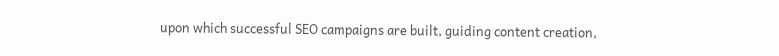upon which successful SEO campaigns are built, guiding content creation,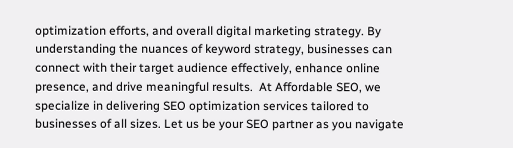optimization efforts, and overall digital marketing strategy. By understanding the nuances of keyword strategy, businesses can connect with their target audience effectively, enhance online presence, and drive meaningful results.  At Affordable SEO, we specialize in delivering SEO optimization services tailored to businesses of all sizes. Let us be your SEO partner as you navigate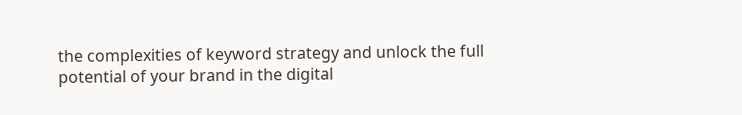the complexities of keyword strategy and unlock the full potential of your brand in the digital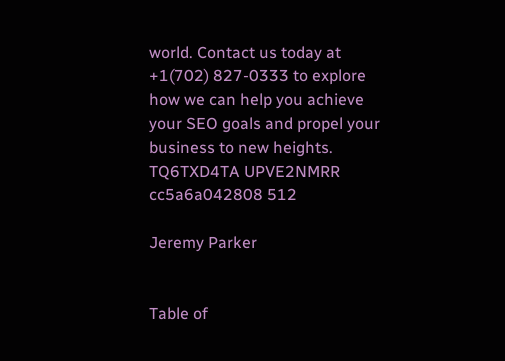world. Contact us today at +1(702) 827-0333 to explore how we can help you achieve your SEO goals and propel your business to new heights.
TQ6TXD4TA UPVE2NMRR cc5a6a042808 512

Jeremy Parker


Table of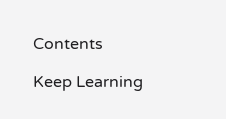Contents

Keep Learning